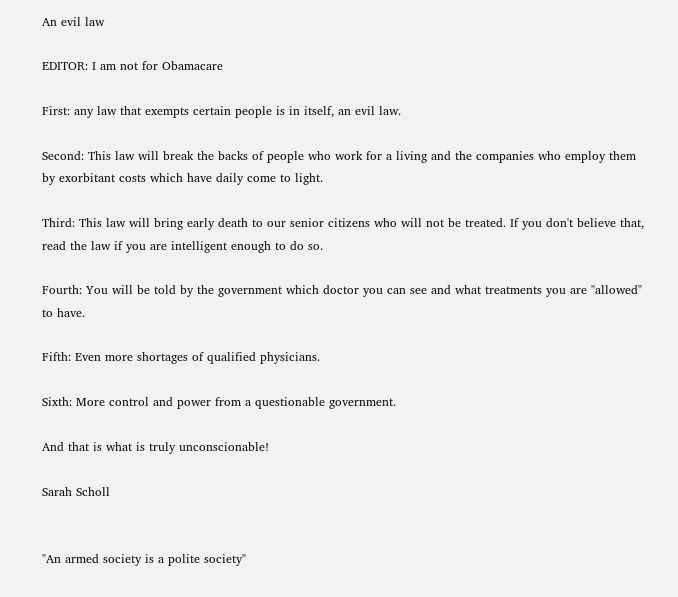An evil law

EDITOR: I am not for Obamacare

First: any law that exempts certain people is in itself, an evil law.

Second: This law will break the backs of people who work for a living and the companies who employ them by exorbitant costs which have daily come to light.

Third: This law will bring early death to our senior citizens who will not be treated. If you don't believe that, read the law if you are intelligent enough to do so.

Fourth: You will be told by the government which doctor you can see and what treatments you are "allowed" to have.

Fifth: Even more shortages of qualified physicians.

Sixth: More control and power from a questionable government.

And that is what is truly unconscionable!

Sarah Scholl


"An armed society is a polite society"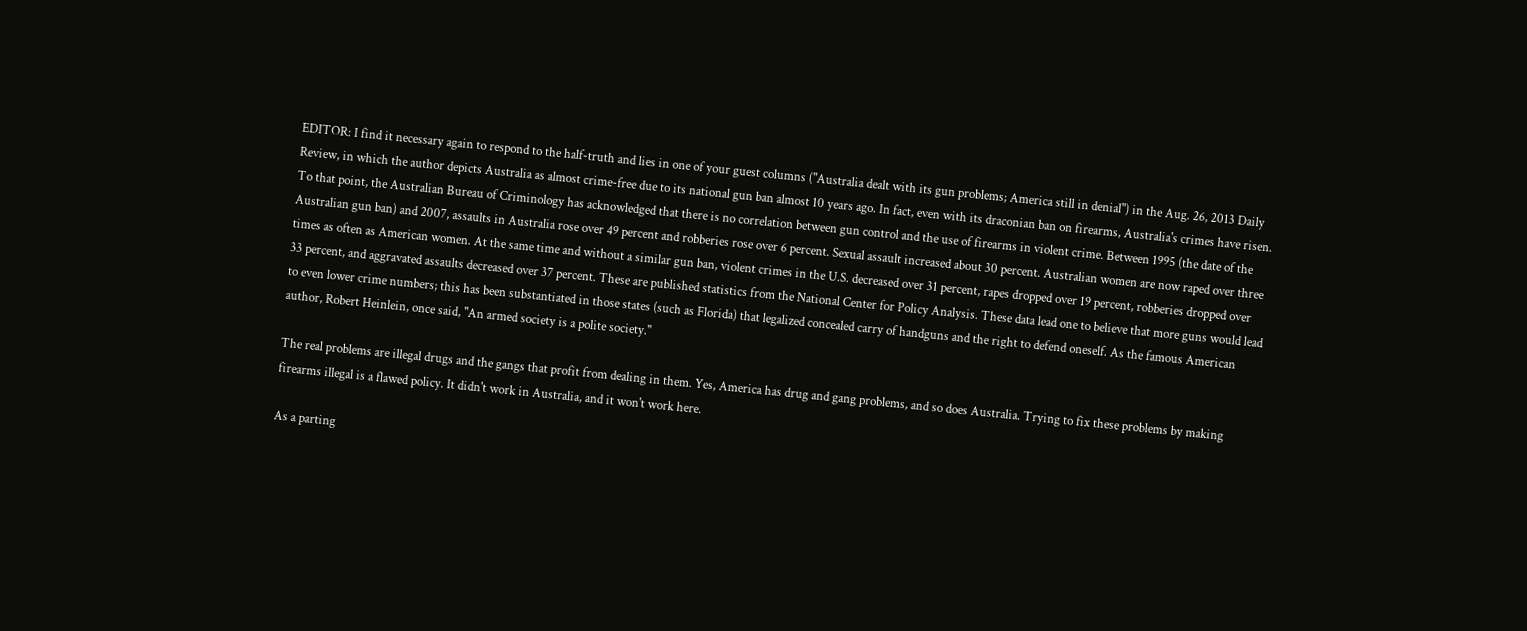EDITOR: I find it necessary again to respond to the half-truth and lies in one of your guest columns ("Australia dealt with its gun problems; America still in denial") in the Aug. 26, 2013 Daily Review, in which the author depicts Australia as almost crime-free due to its national gun ban almost 10 years ago. In fact, even with its draconian ban on firearms, Australia's crimes have risen. To that point, the Australian Bureau of Criminology has acknowledged that there is no correlation between gun control and the use of firearms in violent crime. Between 1995 (the date of the Australian gun ban) and 2007, assaults in Australia rose over 49 percent and robberies rose over 6 percent. Sexual assault increased about 30 percent. Australian women are now raped over three times as often as American women. At the same time and without a similar gun ban, violent crimes in the U.S. decreased over 31 percent, rapes dropped over 19 percent, robberies dropped over 33 percent, and aggravated assaults decreased over 37 percent. These are published statistics from the National Center for Policy Analysis. These data lead one to believe that more guns would lead to even lower crime numbers; this has been substantiated in those states (such as Florida) that legalized concealed carry of handguns and the right to defend oneself. As the famous American author, Robert Heinlein, once said, "An armed society is a polite society."

The real problems are illegal drugs and the gangs that profit from dealing in them. Yes, America has drug and gang problems, and so does Australia. Trying to fix these problems by making firearms illegal is a flawed policy. It didn't work in Australia, and it won't work here.

As a parting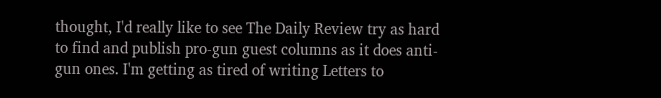thought, I'd really like to see The Daily Review try as hard to find and publish pro-gun guest columns as it does anti-gun ones. I'm getting as tired of writing Letters to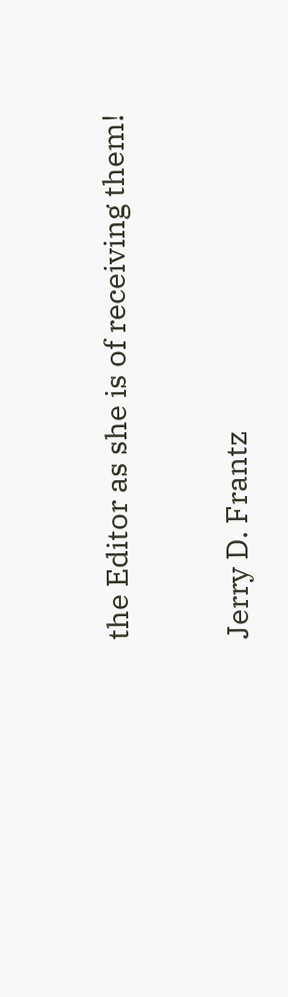the Editor as she is of receiving them!

Jerry D. Frantz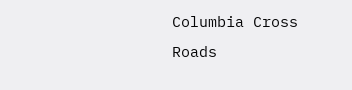Columbia Cross Roads